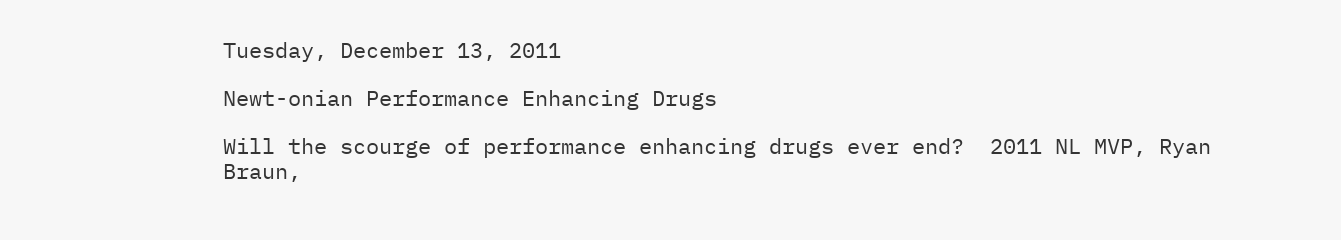Tuesday, December 13, 2011

Newt-onian Performance Enhancing Drugs

Will the scourge of performance enhancing drugs ever end?  2011 NL MVP, Ryan Braun,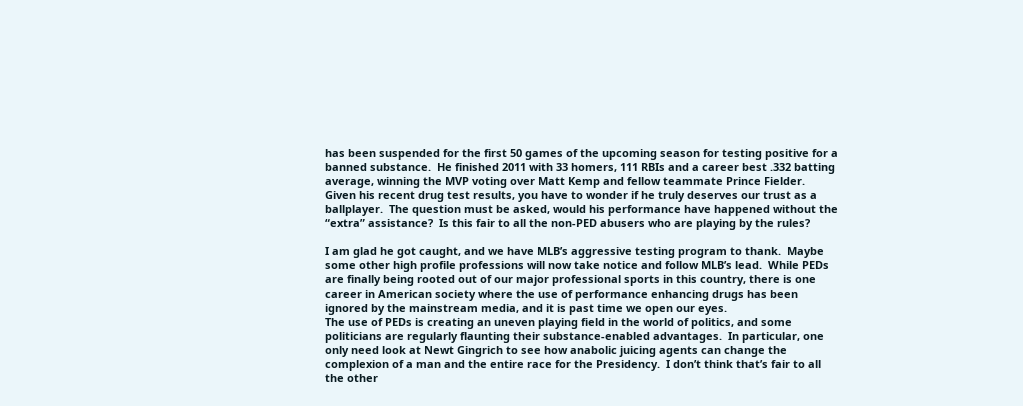has been suspended for the first 50 games of the upcoming season for testing positive for a banned substance.  He finished 2011 with 33 homers, 111 RBIs and a career best .332 batting average, winning the MVP voting over Matt Kemp and fellow teammate Prince Fielder.  Given his recent drug test results, you have to wonder if he truly deserves our trust as a ballplayer.  The question must be asked, would his performance have happened without the “extra” assistance?  Is this fair to all the non-PED abusers who are playing by the rules?

I am glad he got caught, and we have MLB’s aggressive testing program to thank.  Maybe some other high profile professions will now take notice and follow MLB’s lead.  While PEDs are finally being rooted out of our major professional sports in this country, there is one career in American society where the use of performance enhancing drugs has been ignored by the mainstream media, and it is past time we open our eyes.
The use of PEDs is creating an uneven playing field in the world of politics, and some politicians are regularly flaunting their substance-enabled advantages.  In particular, one only need look at Newt Gingrich to see how anabolic juicing agents can change the complexion of a man and the entire race for the Presidency.  I don’t think that’s fair to all the other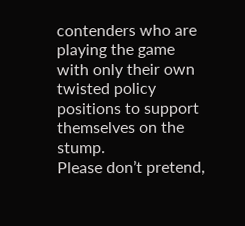contenders who are playing the game with only their own twisted policy positions to support themselves on the stump.
Please don’t pretend,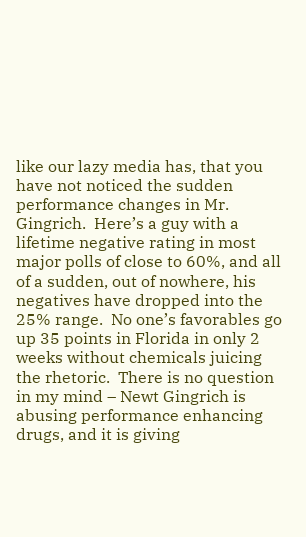like our lazy media has, that you have not noticed the sudden performance changes in Mr. Gingrich.  Here’s a guy with a lifetime negative rating in most major polls of close to 60%, and all of a sudden, out of nowhere, his negatives have dropped into the 25% range.  No one’s favorables go up 35 points in Florida in only 2 weeks without chemicals juicing the rhetoric.  There is no question in my mind – Newt Gingrich is abusing performance enhancing drugs, and it is giving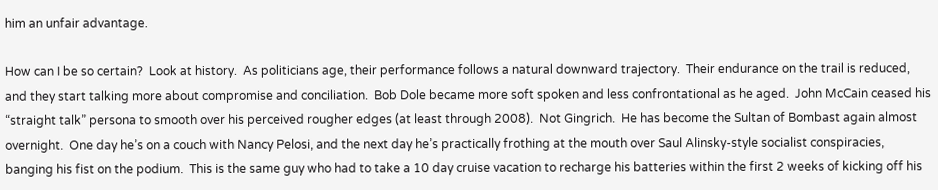him an unfair advantage.

How can I be so certain?  Look at history.  As politicians age, their performance follows a natural downward trajectory.  Their endurance on the trail is reduced, and they start talking more about compromise and conciliation.  Bob Dole became more soft spoken and less confrontational as he aged.  John McCain ceased his “straight talk” persona to smooth over his perceived rougher edges (at least through 2008).  Not Gingrich.  He has become the Sultan of Bombast again almost overnight.  One day he’s on a couch with Nancy Pelosi, and the next day he’s practically frothing at the mouth over Saul Alinsky-style socialist conspiracies, banging his fist on the podium.  This is the same guy who had to take a 10 day cruise vacation to recharge his batteries within the first 2 weeks of kicking off his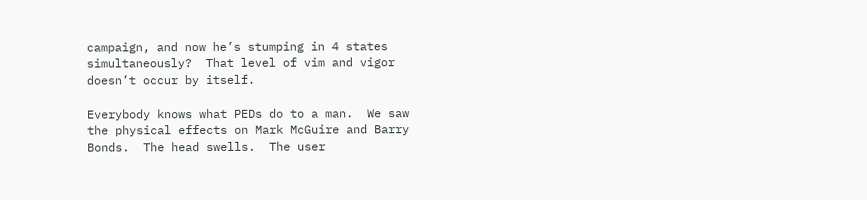campaign, and now he’s stumping in 4 states simultaneously?  That level of vim and vigor doesn’t occur by itself.

Everybody knows what PEDs do to a man.  We saw the physical effects on Mark McGuire and Barry Bonds.  The head swells.  The user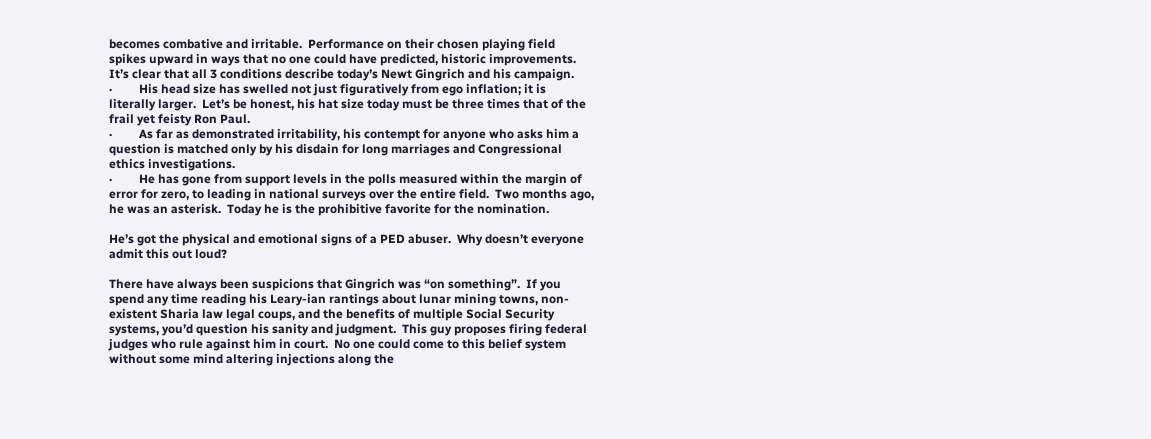becomes combative and irritable.  Performance on their chosen playing field spikes upward in ways that no one could have predicted, historic improvements.  It’s clear that all 3 conditions describe today’s Newt Gingrich and his campaign.
·         His head size has swelled not just figuratively from ego inflation; it is literally larger.  Let’s be honest, his hat size today must be three times that of the frail yet feisty Ron Paul.
·         As far as demonstrated irritability, his contempt for anyone who asks him a question is matched only by his disdain for long marriages and Congressional ethics investigations.
·         He has gone from support levels in the polls measured within the margin of error for zero, to leading in national surveys over the entire field.  Two months ago, he was an asterisk.  Today he is the prohibitive favorite for the nomination.

He’s got the physical and emotional signs of a PED abuser.  Why doesn’t everyone admit this out loud?

There have always been suspicions that Gingrich was “on something”.  If you spend any time reading his Leary-ian rantings about lunar mining towns, non-existent Sharia law legal coups, and the benefits of multiple Social Security systems, you’d question his sanity and judgment.  This guy proposes firing federal judges who rule against him in court.  No one could come to this belief system without some mind altering injections along the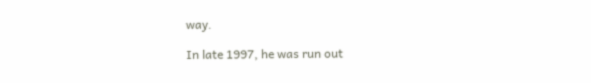way.

In late 1997, he was run out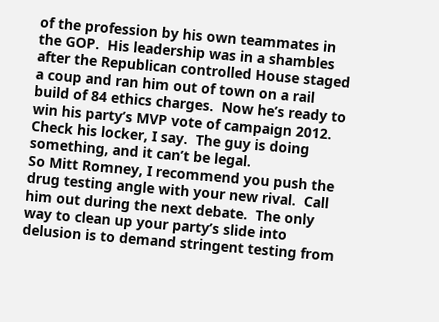of the profession by his own teammates in the GOP.  His leadership was in a shambles after the Republican controlled House staged a coup and ran him out of town on a rail build of 84 ethics charges.  Now he’s ready to win his party’s MVP vote of campaign 2012.  Check his locker, I say.  The guy is doing something, and it can’t be legal.
So Mitt Romney, I recommend you push the drug testing angle with your new rival.  Call him out during the next debate.  The only way to clean up your party’s slide into delusion is to demand stringent testing from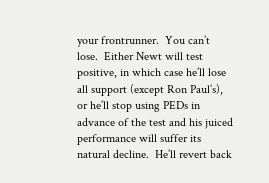your frontrunner.  You can’t lose.  Either Newt will test positive, in which case he’ll lose all support (except Ron Paul’s), or he’ll stop using PEDs in advance of the test and his juiced performance will suffer its natural decline.  He’ll revert back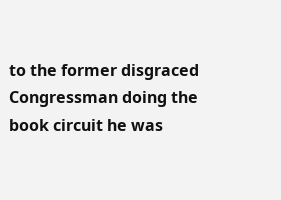to the former disgraced Congressman doing the book circuit he was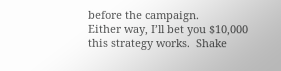before the campaign.
Either way, I’ll bet you $10,000 this strategy works.  Shake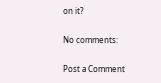on it?

No comments:

Post a Comment